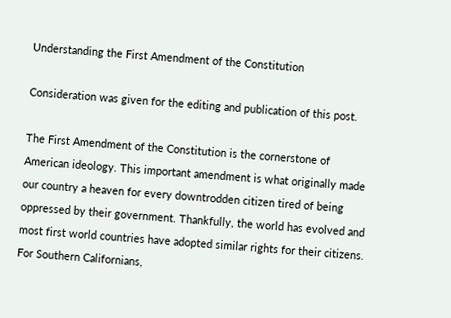Understanding the First Amendment of the Constitution

Consideration was given for the editing and publication of this post.

The First Amendment of the Constitution is the cornerstone of American ideology. This important amendment is what originally made our country a heaven for every downtrodden citizen tired of being oppressed by their government. Thankfully, the world has evolved and most first world countries have adopted similar rights for their citizens. For Southern Californians,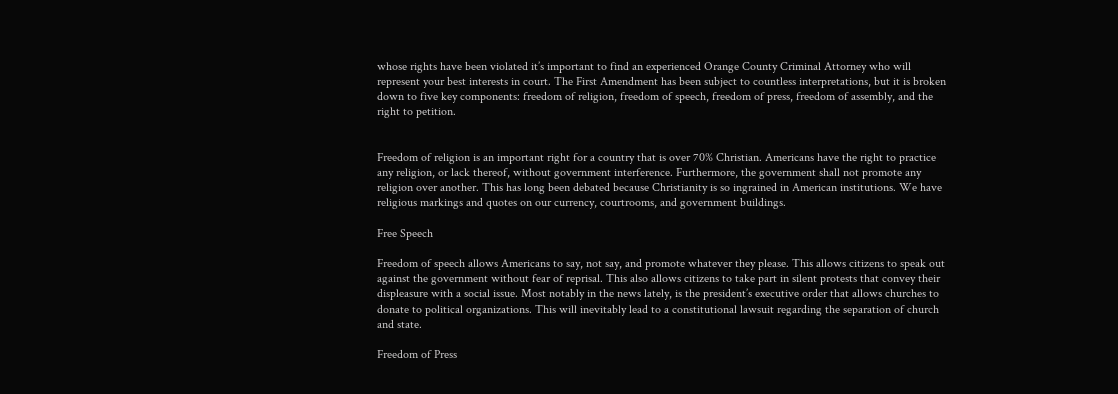whose rights have been violated it’s important to find an experienced Orange County Criminal Attorney who will represent your best interests in court. The First Amendment has been subject to countless interpretations, but it is broken down to five key components: freedom of religion, freedom of speech, freedom of press, freedom of assembly, and the right to petition.


Freedom of religion is an important right for a country that is over 70% Christian. Americans have the right to practice any religion, or lack thereof, without government interference. Furthermore, the government shall not promote any religion over another. This has long been debated because Christianity is so ingrained in American institutions. We have religious markings and quotes on our currency, courtrooms, and government buildings.

Free Speech

Freedom of speech allows Americans to say, not say, and promote whatever they please. This allows citizens to speak out against the government without fear of reprisal. This also allows citizens to take part in silent protests that convey their displeasure with a social issue. Most notably in the news lately, is the president’s executive order that allows churches to donate to political organizations. This will inevitably lead to a constitutional lawsuit regarding the separation of church and state.

Freedom of Press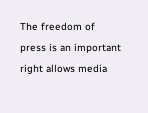The freedom of press is an important right allows media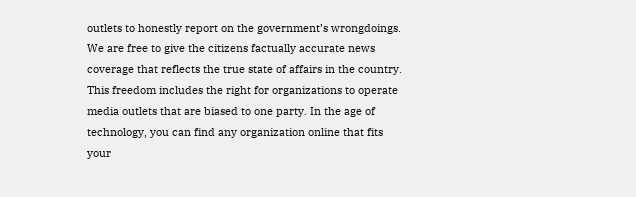outlets to honestly report on the government’s wrongdoings. We are free to give the citizens factually accurate news coverage that reflects the true state of affairs in the country. This freedom includes the right for organizations to operate media outlets that are biased to one party. In the age of technology, you can find any organization online that fits your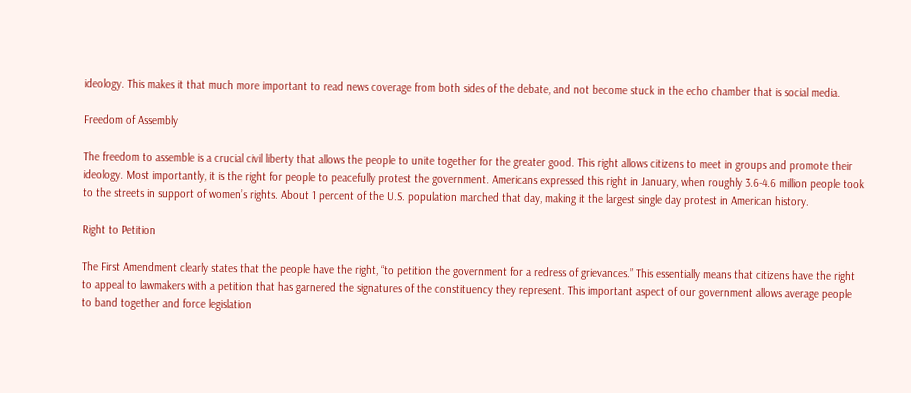ideology. This makes it that much more important to read news coverage from both sides of the debate, and not become stuck in the echo chamber that is social media.

Freedom of Assembly

The freedom to assemble is a crucial civil liberty that allows the people to unite together for the greater good. This right allows citizens to meet in groups and promote their ideology. Most importantly, it is the right for people to peacefully protest the government. Americans expressed this right in January, when roughly 3.6-4.6 million people took to the streets in support of women’s rights. About 1 percent of the U.S. population marched that day, making it the largest single day protest in American history.

Right to Petition

The First Amendment clearly states that the people have the right, “to petition the government for a redress of grievances.” This essentially means that citizens have the right to appeal to lawmakers with a petition that has garnered the signatures of the constituency they represent. This important aspect of our government allows average people to band together and force legislation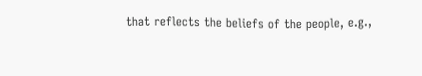that reflects the beliefs of the people, e.g.,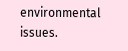environmental issues.